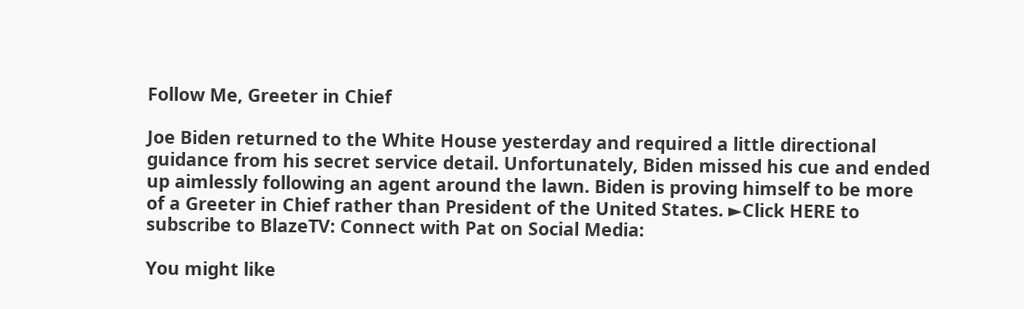Follow Me, Greeter in Chief

Joe Biden returned to the White House yesterday and required a little directional guidance from his secret service detail. Unfortunately, Biden missed his cue and ended up aimlessly following an agent around the lawn. Biden is proving himself to be more of a Greeter in Chief rather than President of the United States. ►Click HERE to subscribe to BlazeTV: Connect with Pat on Social Media:

You might like